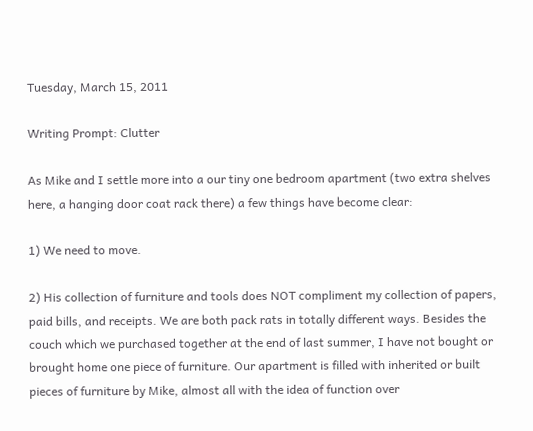Tuesday, March 15, 2011

Writing Prompt: Clutter

As Mike and I settle more into a our tiny one bedroom apartment (two extra shelves here, a hanging door coat rack there) a few things have become clear:

1) We need to move.

2) His collection of furniture and tools does NOT compliment my collection of papers, paid bills, and receipts. We are both pack rats in totally different ways. Besides the couch which we purchased together at the end of last summer, I have not bought or brought home one piece of furniture. Our apartment is filled with inherited or built pieces of furniture by Mike, almost all with the idea of function over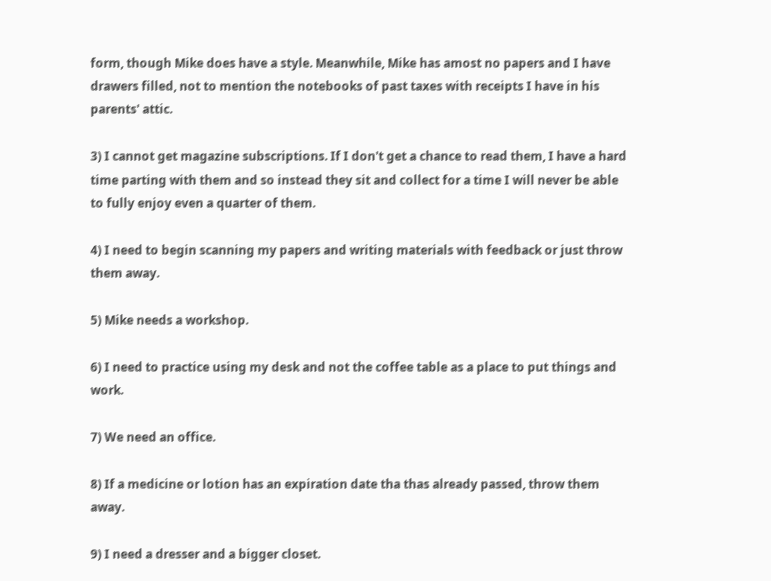form, though Mike does have a style. Meanwhile, Mike has amost no papers and I have drawers filled, not to mention the notebooks of past taxes with receipts I have in his parents' attic.

3) I cannot get magazine subscriptions. If I don't get a chance to read them, I have a hard time parting with them and so instead they sit and collect for a time I will never be able to fully enjoy even a quarter of them.

4) I need to begin scanning my papers and writing materials with feedback or just throw them away.

5) Mike needs a workshop.

6) I need to practice using my desk and not the coffee table as a place to put things and work.

7) We need an office.

8) If a medicine or lotion has an expiration date tha thas already passed, throw them away.

9) I need a dresser and a bigger closet.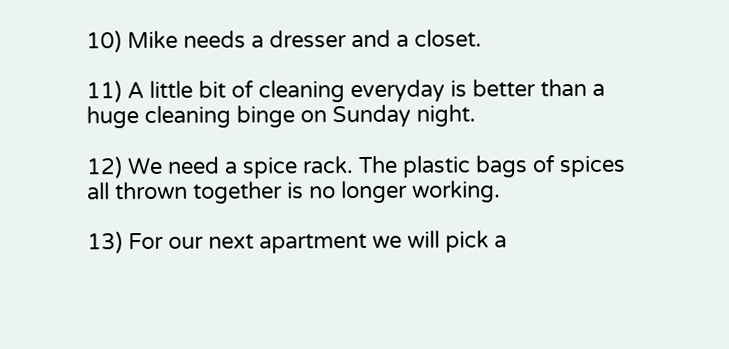10) Mike needs a dresser and a closet.

11) A little bit of cleaning everyday is better than a huge cleaning binge on Sunday night.

12) We need a spice rack. The plastic bags of spices all thrown together is no longer working.

13) For our next apartment we will pick a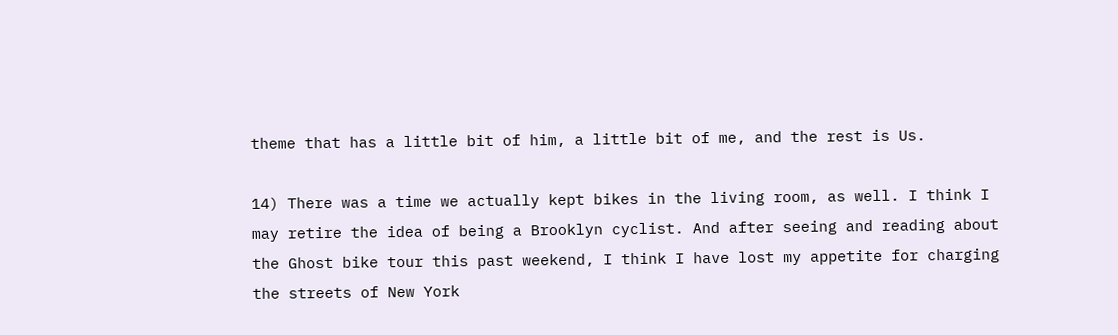theme that has a little bit of him, a little bit of me, and the rest is Us.

14) There was a time we actually kept bikes in the living room, as well. I think I may retire the idea of being a Brooklyn cyclist. And after seeing and reading about the Ghost bike tour this past weekend, I think I have lost my appetite for charging the streets of New York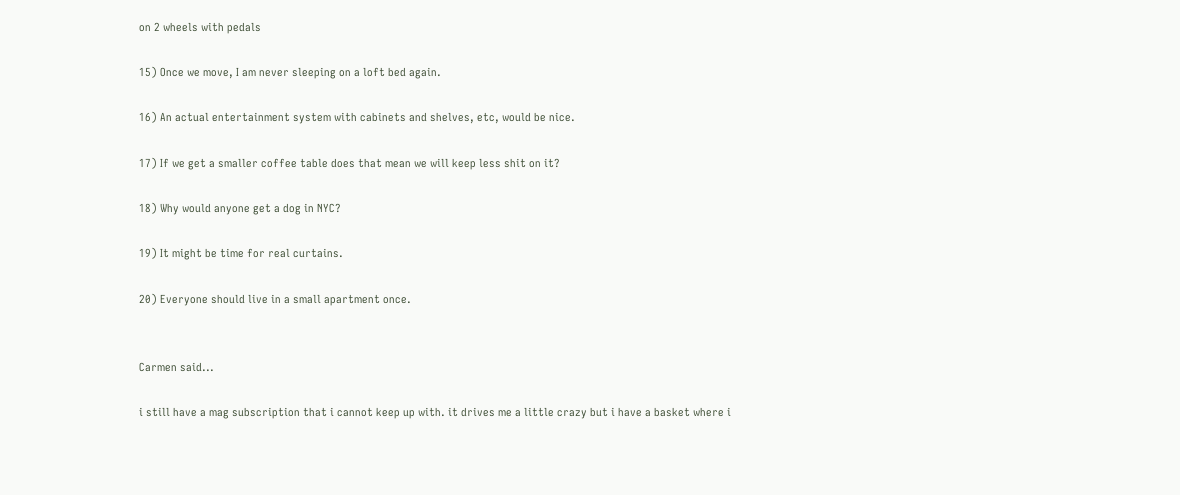on 2 wheels with pedals

15) Once we move, I am never sleeping on a loft bed again.

16) An actual entertainment system with cabinets and shelves, etc, would be nice.

17) If we get a smaller coffee table does that mean we will keep less shit on it?

18) Why would anyone get a dog in NYC?

19) It might be time for real curtains.

20) Everyone should live in a small apartment once.


Carmen said...

i still have a mag subscription that i cannot keep up with. it drives me a little crazy but i have a basket where i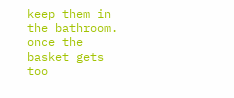keep them in the bathroom. once the basket gets too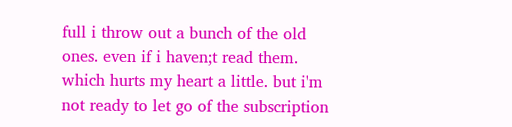full i throw out a bunch of the old ones. even if i haven;t read them. which hurts my heart a little. but i'm not ready to let go of the subscription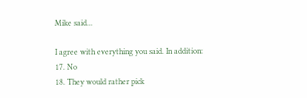Mike said...

I agree with everything you said. In addition:
17. No
18. They would rather pick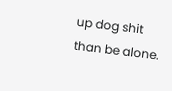up dog shit than be alone.